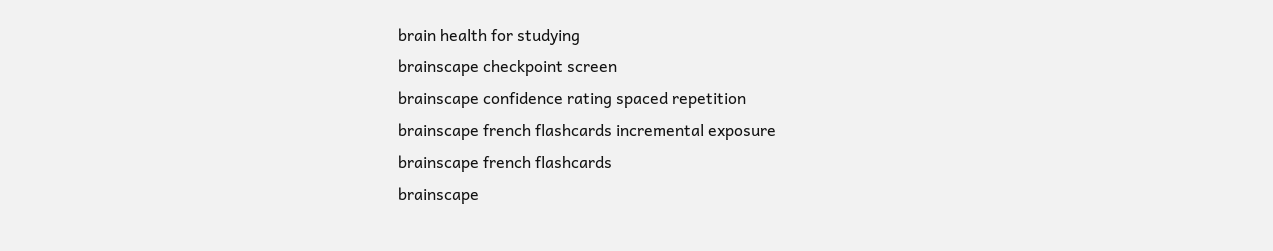brain health for studying
brainscape checkpoint screen
brainscape confidence rating spaced repetition
brainscape french flashcards incremental exposure
brainscape french flashcards
brainscape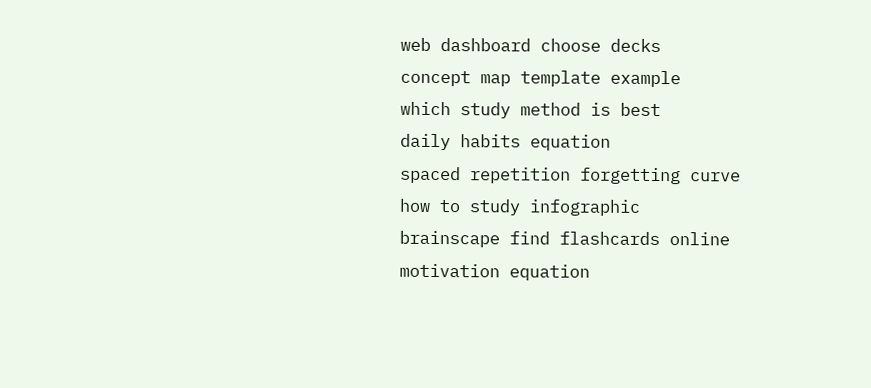web dashboard choose decks
concept map template example
which study method is best
daily habits equation
spaced repetition forgetting curve
how to study infographic
brainscape find flashcards online
motivation equation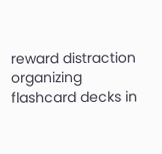reward distraction
organizing flashcard decks in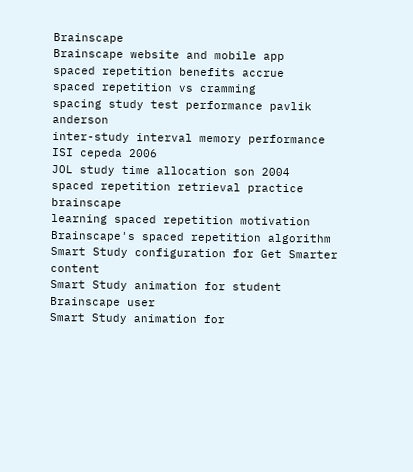Brainscape
Brainscape website and mobile app
spaced repetition benefits accrue
spaced repetition vs cramming
spacing study test performance pavlik anderson
inter-study interval memory performance ISI cepeda 2006
JOL study time allocation son 2004
spaced repetition retrieval practice brainscape
learning spaced repetition motivation
Brainscape's spaced repetition algorithm
Smart Study configuration for Get Smarter content
Smart Study animation for student Brainscape user
Smart Study animation for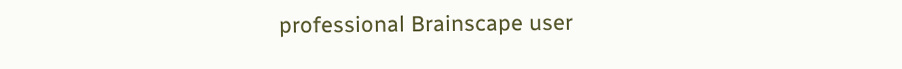professional Brainscape user